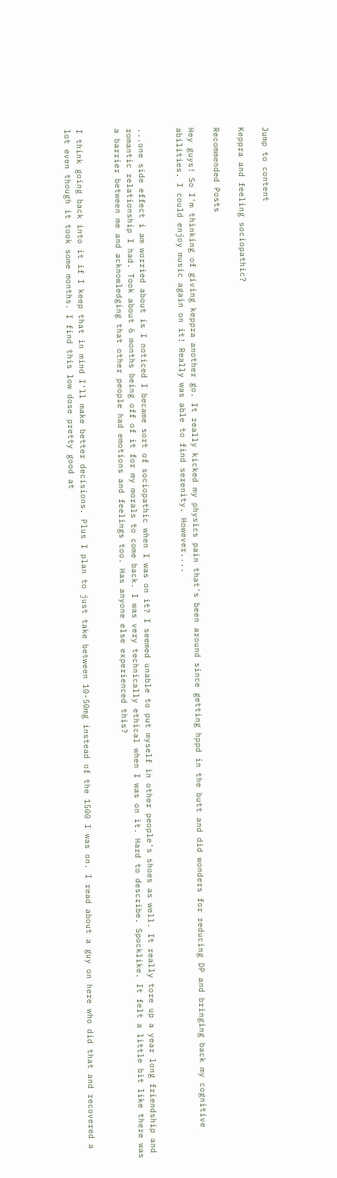Jump to content

Keppra and feeling sociopathic?

Recommended Posts

Hey guys! So I'm thinking of giving keppra another go. It really kicked my physics pain that's been around since getting hppd in the butt and did wonders for reducing DP and bringing back my cognitive abilities. I could enjoy music again on it! Really was able to find serenity. However....


...one side effect i am worried about is I noticed I became sort of sociopathic when I was on it? I seemed unable to put myself in other people's shoes as well. It really tore up a year long friendship and romantic relationship I had. Took about 6 months being off of it for my morals to come back. I was very technically ethical when I was on it. Hard to describe. Spocklike. It felt a little bit like there was a barrier between me and acknowledging that other people had emotions and feelings too. Has anyone else experienced this?


I think going back into it if I keep that in mind I'll make better decisions. Plus I plan to just take between 10-50mg instead of the 1500 I was on. I read about a guy on here who did that and recovered a lot even though it took some months. I find this low dose pretty good at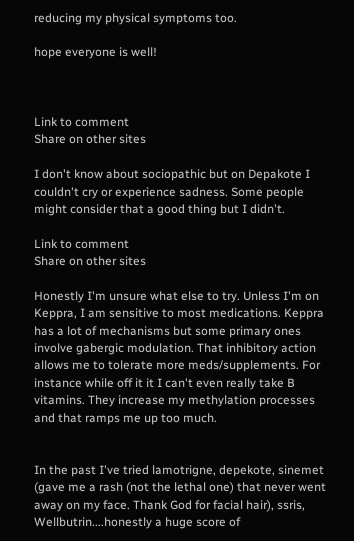reducing my physical symptoms too.

hope everyone is well!



Link to comment
Share on other sites

I don't know about sociopathic but on Depakote I couldn't cry or experience sadness. Some people might consider that a good thing but I didn't.

Link to comment
Share on other sites

Honestly I'm unsure what else to try. Unless I'm on Keppra, I am sensitive to most medications. Keppra has a lot of mechanisms but some primary ones involve gabergic modulation. That inhibitory action allows me to tolerate more meds/supplements. For instance while off it it I can't even really take B vitamins. They increase my methylation processes and that ramps me up too much.


In the past I've tried lamotrigne, depekote, sinemet (gave me a rash (not the lethal one) that never went away on my face. Thank God for facial hair), ssris, Wellbutrin....honestly a huge score of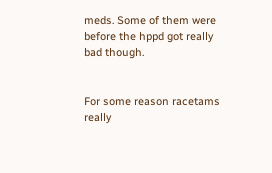meds. Some of them were before the hppd got really bad though.


For some reason racetams really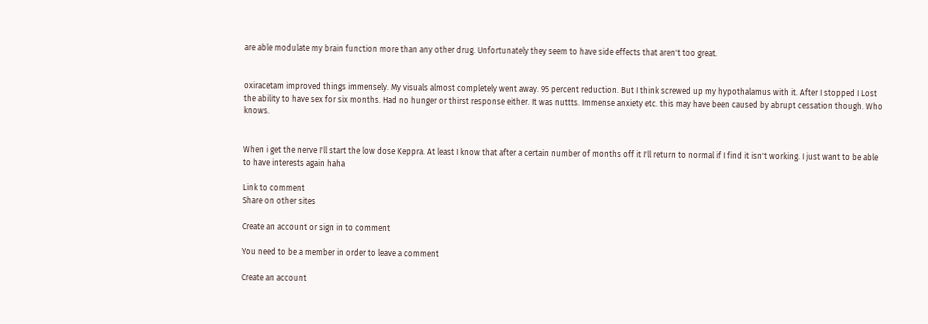are able modulate my brain function more than any other drug. Unfortunately they seem to have side effects that aren't too great.


oxiracetam improved things immensely. My visuals almost completely went away. 95 percent reduction. But I think screwed up my hypothalamus with it. After I stopped I Lost the ability to have sex for six months. Had no hunger or thirst response either. It was nuttts. Immense anxiety etc. this may have been caused by abrupt cessation though. Who knows.


When i get the nerve I'll start the low dose Keppra. At least I know that after a certain number of months off it I'll return to normal if I find it isn't working. I just want to be able to have interests again haha

Link to comment
Share on other sites

Create an account or sign in to comment

You need to be a member in order to leave a comment

Create an account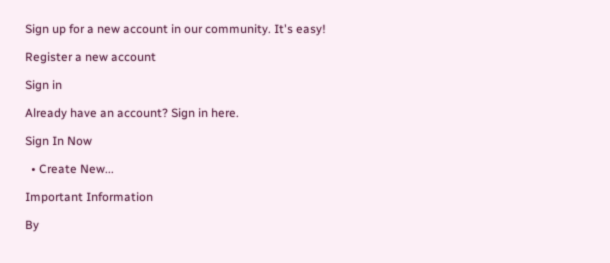Sign up for a new account in our community. It's easy!

Register a new account

Sign in

Already have an account? Sign in here.

Sign In Now

  • Create New...

Important Information

By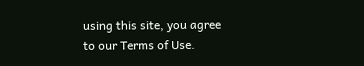using this site, you agree to our Terms of Use.